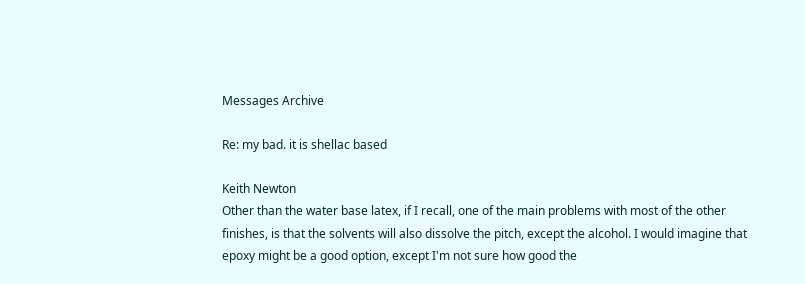Messages Archive

Re: my bad. it is shellac based

Keith Newton
Other than the water base latex, if I recall, one of the main problems with most of the other finishes, is that the solvents will also dissolve the pitch, except the alcohol. I would imagine that epoxy might be a good option, except I'm not sure how good the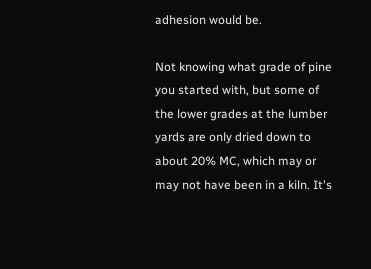adhesion would be.

Not knowing what grade of pine you started with, but some of the lower grades at the lumber yards are only dried down to about 20% MC, which may or may not have been in a kiln. It's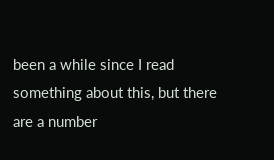been a while since I read something about this, but there are a number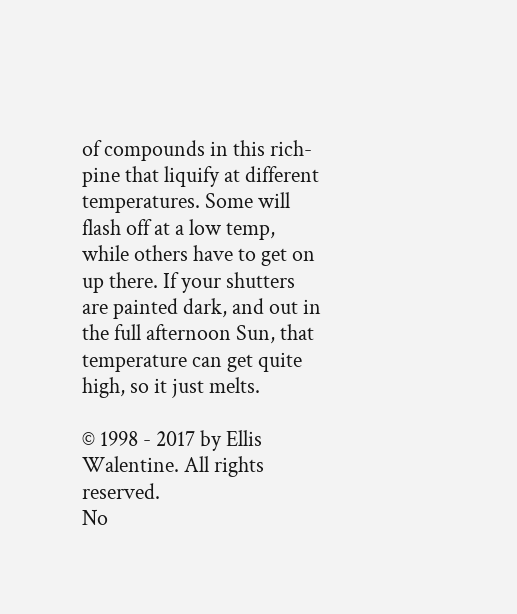of compounds in this rich-pine that liquify at different temperatures. Some will flash off at a low temp, while others have to get on up there. If your shutters are painted dark, and out in the full afternoon Sun, that temperature can get quite high, so it just melts.

© 1998 - 2017 by Ellis Walentine. All rights reserved.
No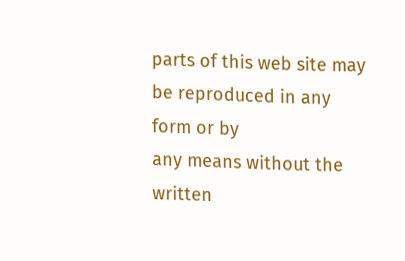parts of this web site may be reproduced in any form or by
any means without the written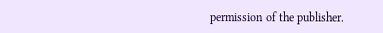permission of the publisher.